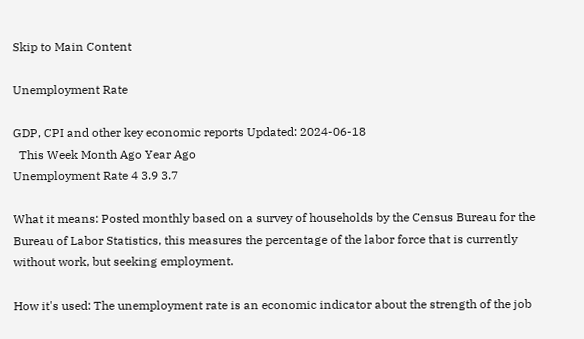Skip to Main Content

Unemployment Rate

GDP, CPI and other key economic reports Updated: 2024-06-18
  This Week Month Ago Year Ago
Unemployment Rate 4 3.9 3.7

What it means: Posted monthly based on a survey of households by the Census Bureau for the Bureau of Labor Statistics, this measures the percentage of the labor force that is currently without work, but seeking employment.

How it's used: The unemployment rate is an economic indicator about the strength of the job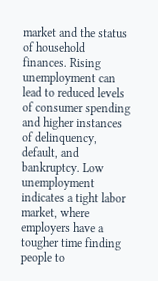market and the status of household finances. Rising unemployment can lead to reduced levels of consumer spending and higher instances of delinquency, default, and bankruptcy. Low unemployment indicates a tight labor market, where employers have a tougher time finding people to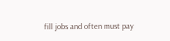fill jobs and often must pay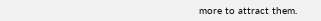more to attract them.